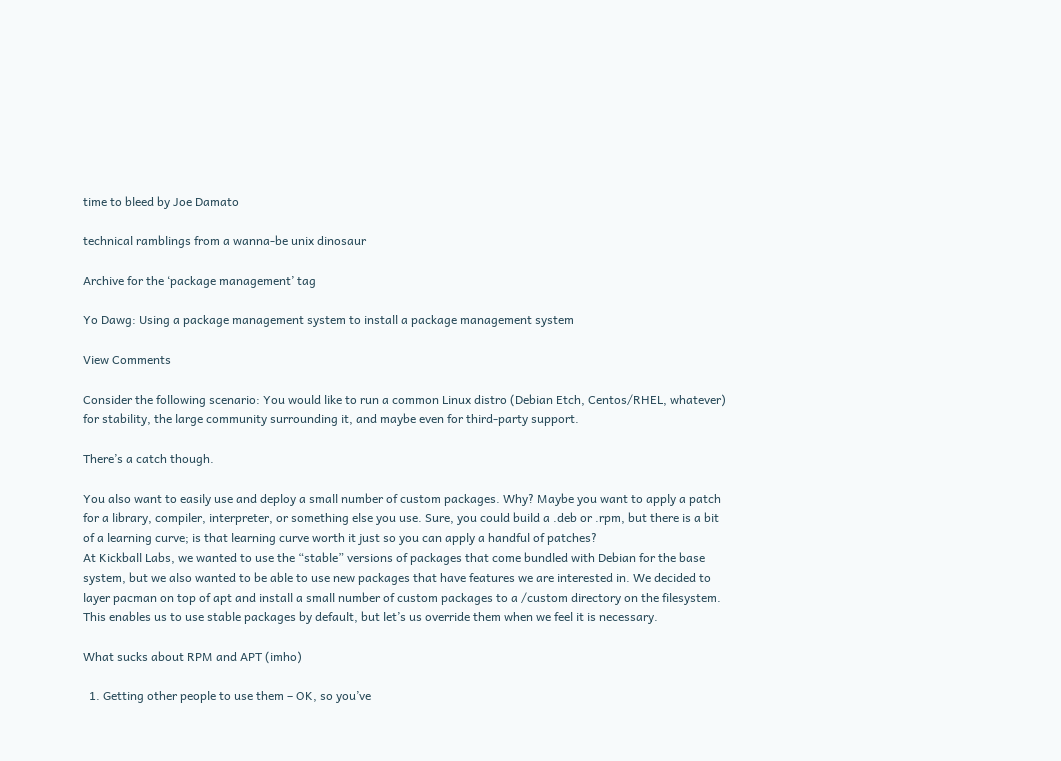time to bleed by Joe Damato

technical ramblings from a wanna-be unix dinosaur

Archive for the ‘package management’ tag

Yo Dawg: Using a package management system to install a package management system

View Comments

Consider the following scenario: You would like to run a common Linux distro (Debian Etch, Centos/RHEL, whatever) for stability, the large community surrounding it, and maybe even for third-party support.

There’s a catch though.

You also want to easily use and deploy a small number of custom packages. Why? Maybe you want to apply a patch for a library, compiler, interpreter, or something else you use. Sure, you could build a .deb or .rpm, but there is a bit of a learning curve; is that learning curve worth it just so you can apply a handful of patches?
At Kickball Labs, we wanted to use the “stable” versions of packages that come bundled with Debian for the base system, but we also wanted to be able to use new packages that have features we are interested in. We decided to layer pacman on top of apt and install a small number of custom packages to a /custom directory on the filesystem. This enables us to use stable packages by default, but let’s us override them when we feel it is necessary.

What sucks about RPM and APT (imho)

  1. Getting other people to use them – OK, so you’ve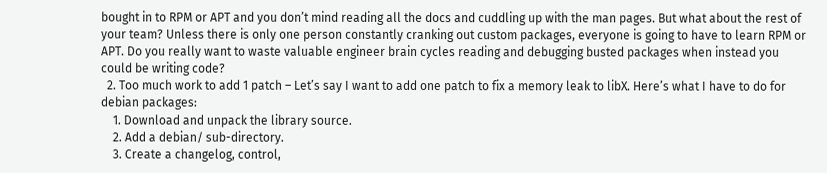bought in to RPM or APT and you don’t mind reading all the docs and cuddling up with the man pages. But what about the rest of your team? Unless there is only one person constantly cranking out custom packages, everyone is going to have to learn RPM or APT. Do you really want to waste valuable engineer brain cycles reading and debugging busted packages when instead you could be writing code?
  2. Too much work to add 1 patch – Let’s say I want to add one patch to fix a memory leak to libX. Here’s what I have to do for debian packages:
    1. Download and unpack the library source.
    2. Add a debian/ sub-directory.
    3. Create a changelog, control,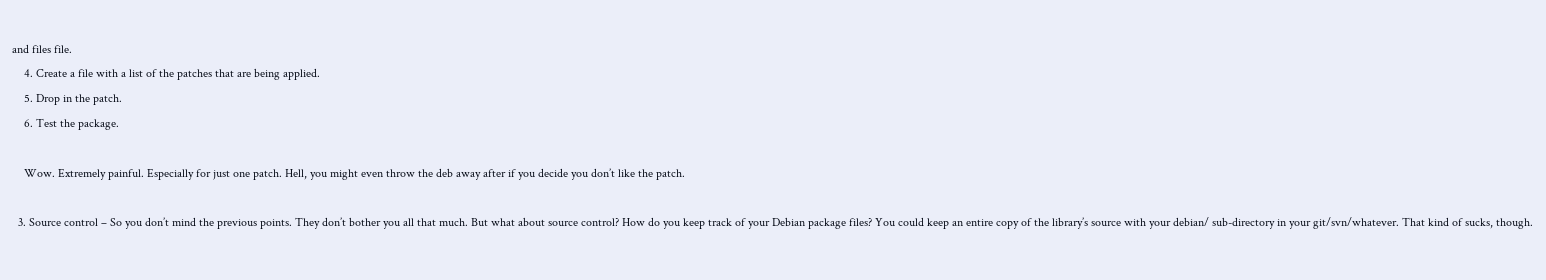and files file.
    4. Create a file with a list of the patches that are being applied.
    5. Drop in the patch.
    6. Test the package.

    Wow. Extremely painful. Especially for just one patch. Hell, you might even throw the deb away after if you decide you don’t like the patch.

  3. Source control – So you don’t mind the previous points. They don’t bother you all that much. But what about source control? How do you keep track of your Debian package files? You could keep an entire copy of the library’s source with your debian/ sub-directory in your git/svn/whatever. That kind of sucks, though.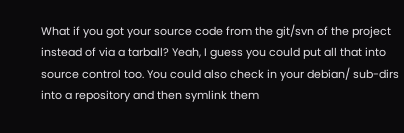What if you got your source code from the git/svn of the project instead of via a tarball? Yeah, I guess you could put all that into source control too. You could also check in your debian/ sub-dirs into a repository and then symlink them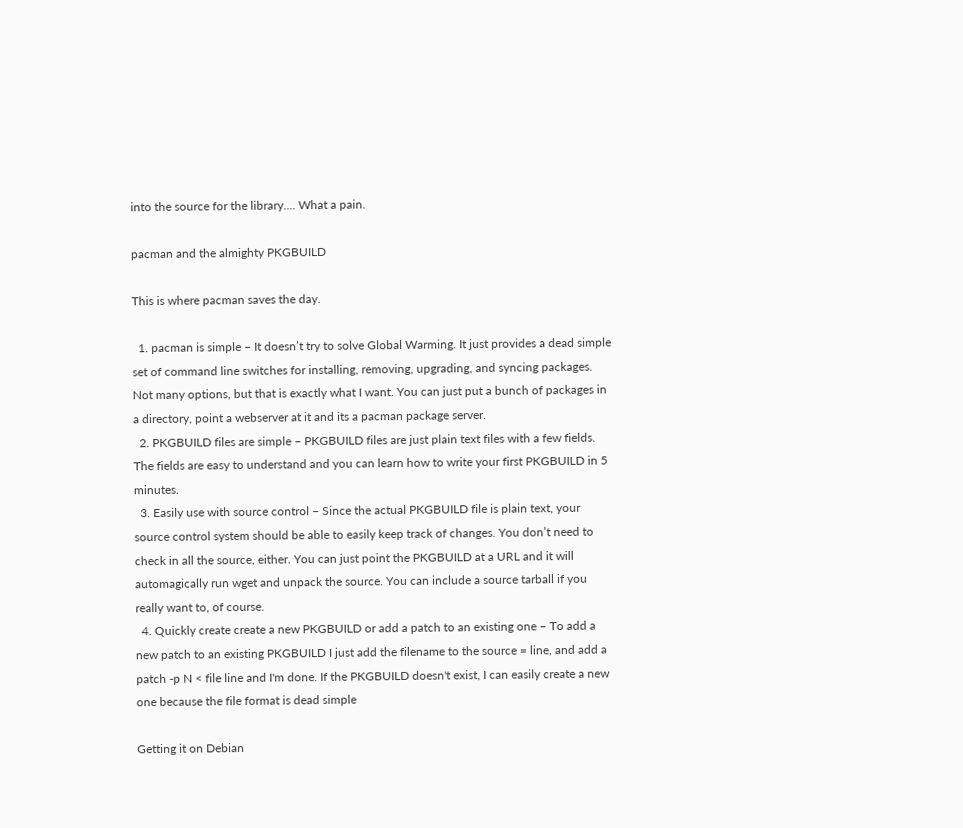into the source for the library…. What a pain.

pacman and the almighty PKGBUILD

This is where pacman saves the day.

  1. pacman is simple – It doesn’t try to solve Global Warming. It just provides a dead simple set of command line switches for installing, removing, upgrading, and syncing packages. Not many options, but that is exactly what I want. You can just put a bunch of packages in a directory, point a webserver at it and its a pacman package server.
  2. PKGBUILD files are simple – PKGBUILD files are just plain text files with a few fields. The fields are easy to understand and you can learn how to write your first PKGBUILD in 5 minutes.
  3. Easily use with source control – Since the actual PKGBUILD file is plain text, your source control system should be able to easily keep track of changes. You don’t need to check in all the source, either. You can just point the PKGBUILD at a URL and it will automagically run wget and unpack the source. You can include a source tarball if you really want to, of course.
  4. Quickly create create a new PKGBUILD or add a patch to an existing one – To add a new patch to an existing PKGBUILD I just add the filename to the source = line, and add a patch -p N < file line and I'm done. If the PKGBUILD doesn't exist, I can easily create a new one because the file format is dead simple

Getting it on Debian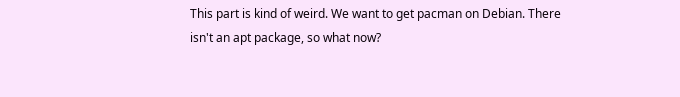This part is kind of weird. We want to get pacman on Debian. There isn't an apt package, so what now?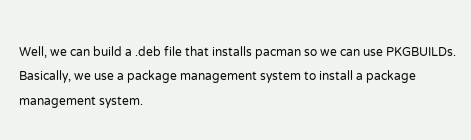Well, we can build a .deb file that installs pacman so we can use PKGBUILDs. Basically, we use a package management system to install a package management system.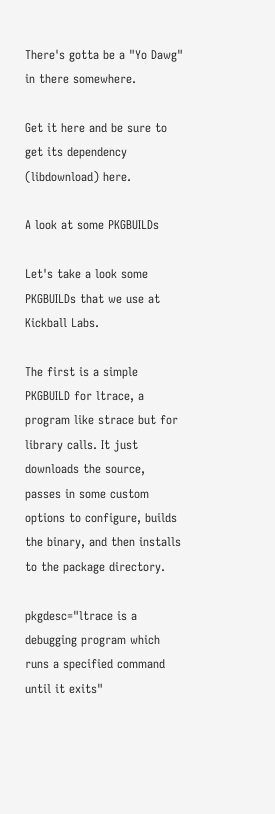There's gotta be a "Yo Dawg" in there somewhere.

Get it here and be sure to get its dependency (libdownload) here.

A look at some PKGBUILDs

Let's take a look some PKGBUILDs that we use at Kickball Labs.

The first is a simple PKGBUILD for ltrace, a program like strace but for library calls. It just downloads the source, passes in some custom options to configure, builds the binary, and then installs to the package directory.

pkgdesc="ltrace is a debugging program which runs a specified command until it exits"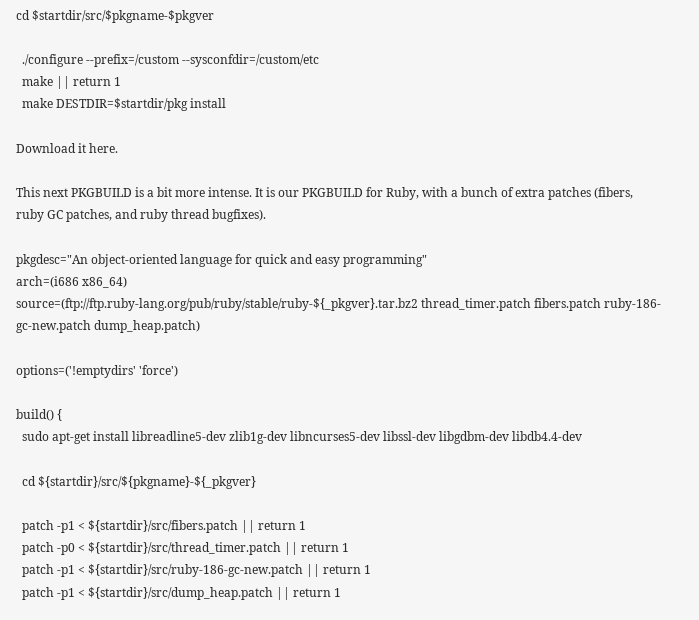cd $startdir/src/$pkgname-$pkgver

  ./configure --prefix=/custom --sysconfdir=/custom/etc
  make || return 1
  make DESTDIR=$startdir/pkg install

Download it here.

This next PKGBUILD is a bit more intense. It is our PKGBUILD for Ruby, with a bunch of extra patches (fibers, ruby GC patches, and ruby thread bugfixes).

pkgdesc="An object-oriented language for quick and easy programming"
arch=(i686 x86_64)
source=(ftp://ftp.ruby-lang.org/pub/ruby/stable/ruby-${_pkgver}.tar.bz2 thread_timer.patch fibers.patch ruby-186-gc-new.patch dump_heap.patch)

options=('!emptydirs' 'force')

build() {
  sudo apt-get install libreadline5-dev zlib1g-dev libncurses5-dev libssl-dev libgdbm-dev libdb4.4-dev

  cd ${startdir}/src/${pkgname}-${_pkgver}

  patch -p1 < ${startdir}/src/fibers.patch || return 1
  patch -p0 < ${startdir}/src/thread_timer.patch || return 1
  patch -p1 < ${startdir}/src/ruby-186-gc-new.patch || return 1
  patch -p1 < ${startdir}/src/dump_heap.patch || return 1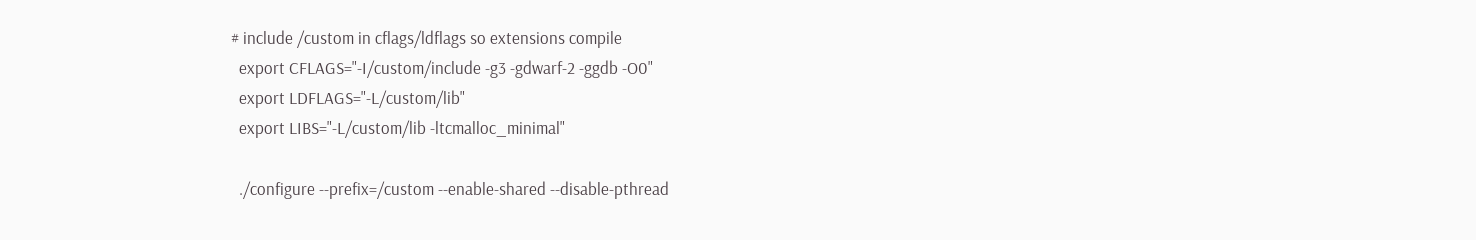# include /custom in cflags/ldflags so extensions compile
  export CFLAGS="-I/custom/include -g3 -gdwarf-2 -ggdb -O0"
  export LDFLAGS="-L/custom/lib"
  export LIBS="-L/custom/lib -ltcmalloc_minimal"

  ./configure --prefix=/custom --enable-shared --disable-pthread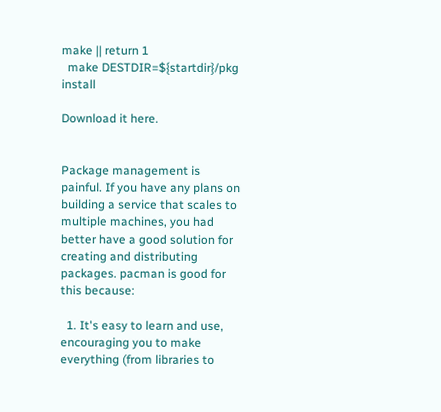make || return 1
  make DESTDIR=${startdir}/pkg install

Download it here.


Package management is painful. If you have any plans on building a service that scales to multiple machines, you had better have a good solution for creating and distributing packages. pacman is good for this because:

  1. It's easy to learn and use, encouraging you to make everything (from libraries to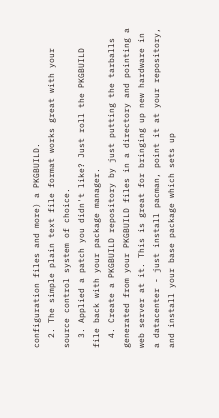configuration files and more) a PKGBUILD.
  2. The simple plain text file format works great with your source control system of choice.
  3. Applied a patch you didn't like? Just roll the PKGBUILD file back with your package manager.
  4. Create a PKGBUILD repository by just putting the tarballs generated from your PKGBUILD files in a directory and pointing a web server at it. This is great for bringing up new hardware in a datacenter - just install pacman, point it at your repository, and install your base package which sets up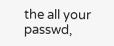the all your passwd,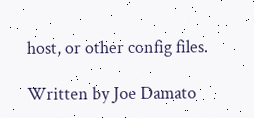host, or other config files.

Written by Joe Damato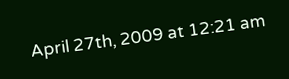April 27th, 2009 at 12:21 am